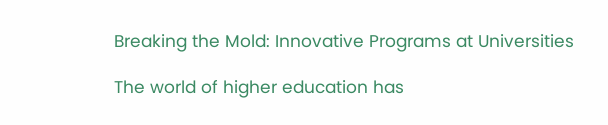Breaking the Mold: Innovative Programs at Universities

The world of higher education has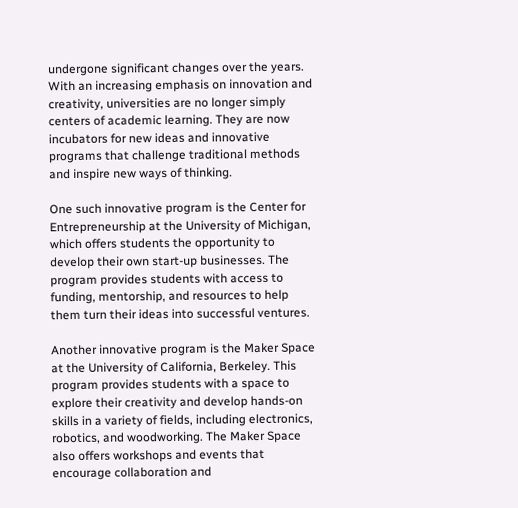undergone significant changes over the years. With an increasing emphasis on innovation and creativity, universities are no longer simply centers of academic learning. They are now incubators for new ideas and innovative programs that challenge traditional methods and inspire new ways of thinking.

One such innovative program is the Center for Entrepreneurship at the University of Michigan, which offers students the opportunity to develop their own start-up businesses. The program provides students with access to funding, mentorship, and resources to help them turn their ideas into successful ventures.

Another innovative program is the Maker Space at the University of California, Berkeley. This program provides students with a space to explore their creativity and develop hands-on skills in a variety of fields, including electronics, robotics, and woodworking. The Maker Space also offers workshops and events that encourage collaboration and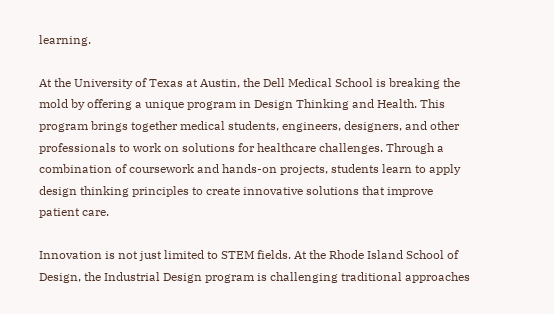learning.

At the University of Texas at Austin, the Dell Medical School is breaking the mold by offering a unique program in Design Thinking and Health. This program brings together medical students, engineers, designers, and other professionals to work on solutions for healthcare challenges. Through a combination of coursework and hands-on projects, students learn to apply design thinking principles to create innovative solutions that improve patient care.

Innovation is not just limited to STEM fields. At the Rhode Island School of Design, the Industrial Design program is challenging traditional approaches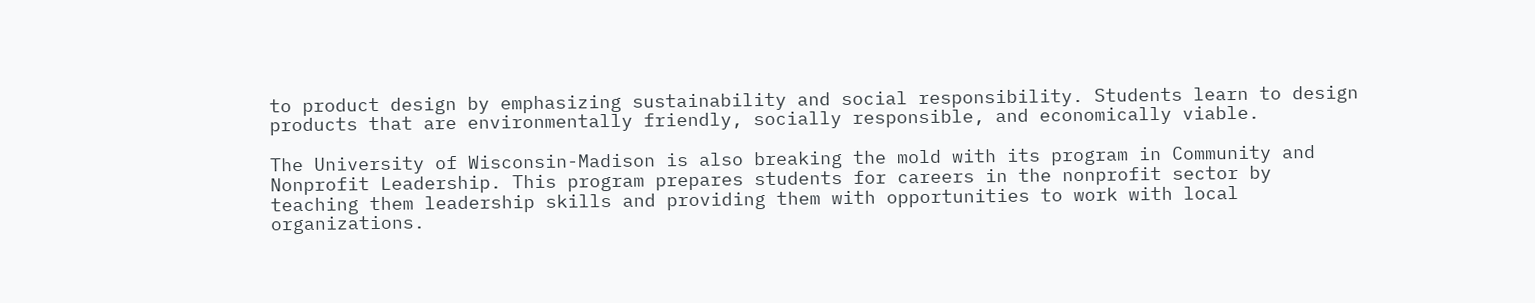to product design by emphasizing sustainability and social responsibility. Students learn to design products that are environmentally friendly, socially responsible, and economically viable.

The University of Wisconsin-Madison is also breaking the mold with its program in Community and Nonprofit Leadership. This program prepares students for careers in the nonprofit sector by teaching them leadership skills and providing them with opportunities to work with local organizations.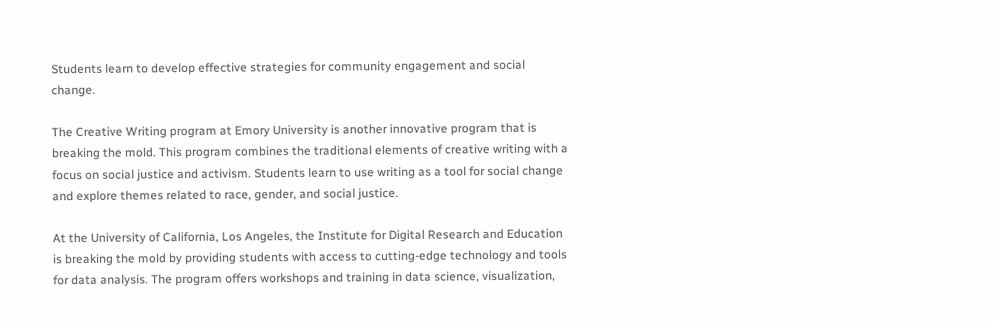Students learn to develop effective strategies for community engagement and social change.

The Creative Writing program at Emory University is another innovative program that is breaking the mold. This program combines the traditional elements of creative writing with a focus on social justice and activism. Students learn to use writing as a tool for social change and explore themes related to race, gender, and social justice.

At the University of California, Los Angeles, the Institute for Digital Research and Education is breaking the mold by providing students with access to cutting-edge technology and tools for data analysis. The program offers workshops and training in data science, visualization,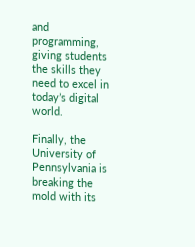and programming, giving students the skills they need to excel in today’s digital world.

Finally, the University of Pennsylvania is breaking the mold with its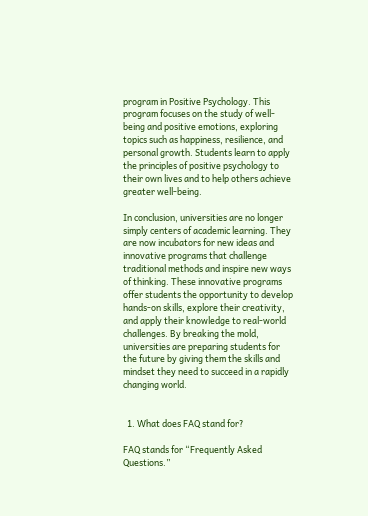program in Positive Psychology. This program focuses on the study of well-being and positive emotions, exploring topics such as happiness, resilience, and personal growth. Students learn to apply the principles of positive psychology to their own lives and to help others achieve greater well-being.

In conclusion, universities are no longer simply centers of academic learning. They are now incubators for new ideas and innovative programs that challenge traditional methods and inspire new ways of thinking. These innovative programs offer students the opportunity to develop hands-on skills, explore their creativity, and apply their knowledge to real-world challenges. By breaking the mold, universities are preparing students for the future by giving them the skills and mindset they need to succeed in a rapidly changing world.


  1. What does FAQ stand for?

FAQ stands for “Frequently Asked Questions.”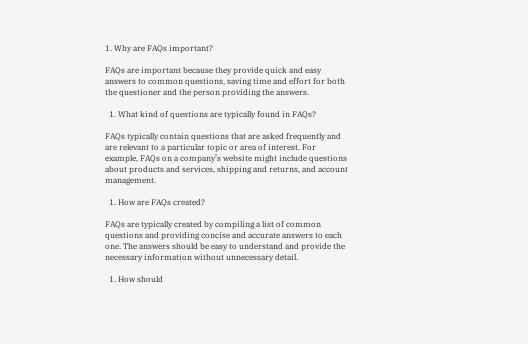1. Why are FAQs important?

FAQs are important because they provide quick and easy answers to common questions, saving time and effort for both the questioner and the person providing the answers.

  1. What kind of questions are typically found in FAQs?

FAQs typically contain questions that are asked frequently and are relevant to a particular topic or area of interest. For example, FAQs on a company’s website might include questions about products and services, shipping and returns, and account management.

  1. How are FAQs created?

FAQs are typically created by compiling a list of common questions and providing concise and accurate answers to each one. The answers should be easy to understand and provide the necessary information without unnecessary detail.

  1. How should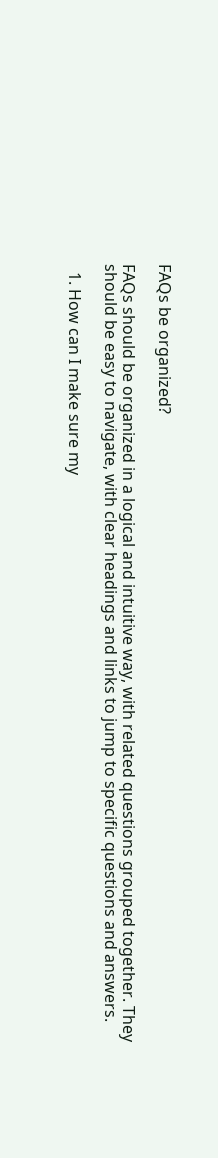FAQs be organized?

FAQs should be organized in a logical and intuitive way, with related questions grouped together. They should be easy to navigate, with clear headings and links to jump to specific questions and answers.

  1. How can I make sure my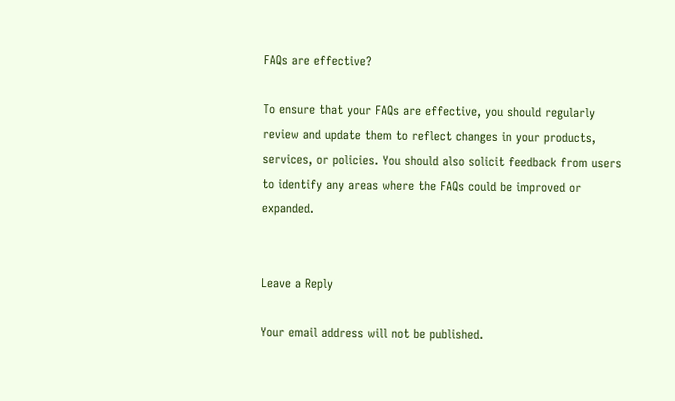FAQs are effective?

To ensure that your FAQs are effective, you should regularly review and update them to reflect changes in your products, services, or policies. You should also solicit feedback from users to identify any areas where the FAQs could be improved or expanded.


Leave a Reply

Your email address will not be published.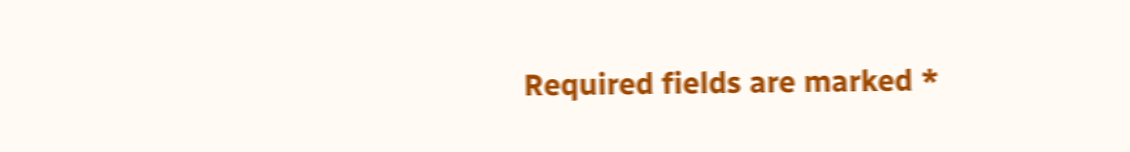Required fields are marked *